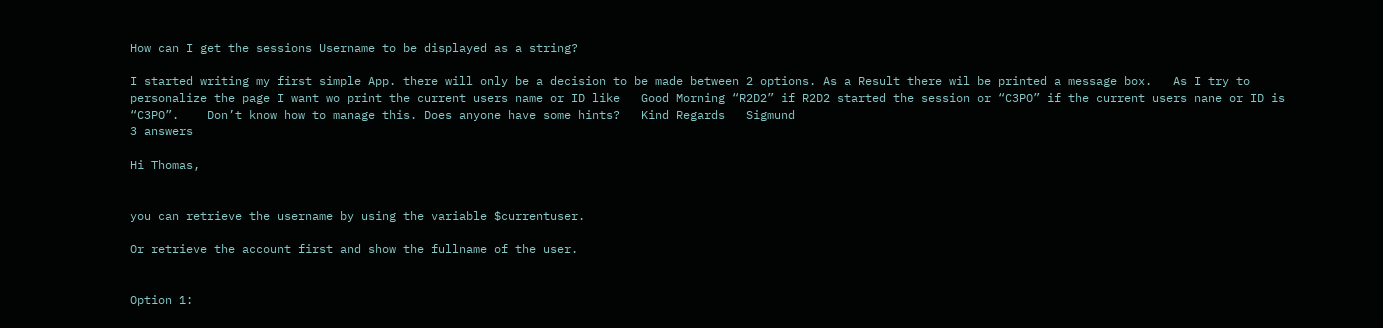How can I get the sessions Username to be displayed as a string?

I started writing my first simple App. there will only be a decision to be made between 2 options. As a Result there wil be printed a message box.   As I try to personalize the page I want wo print the current users name or ID like   Good Morning “R2D2” if R2D2 started the session or “C3PO” if the current users nane or ID is “C3PO”.    Don’t know how to manage this. Does anyone have some hints?   Kind Regards   Sigmund
3 answers

Hi Thomas,


you can retrieve the username by using the variable $currentuser.

Or retrieve the account first and show the fullname of the user.


Option 1: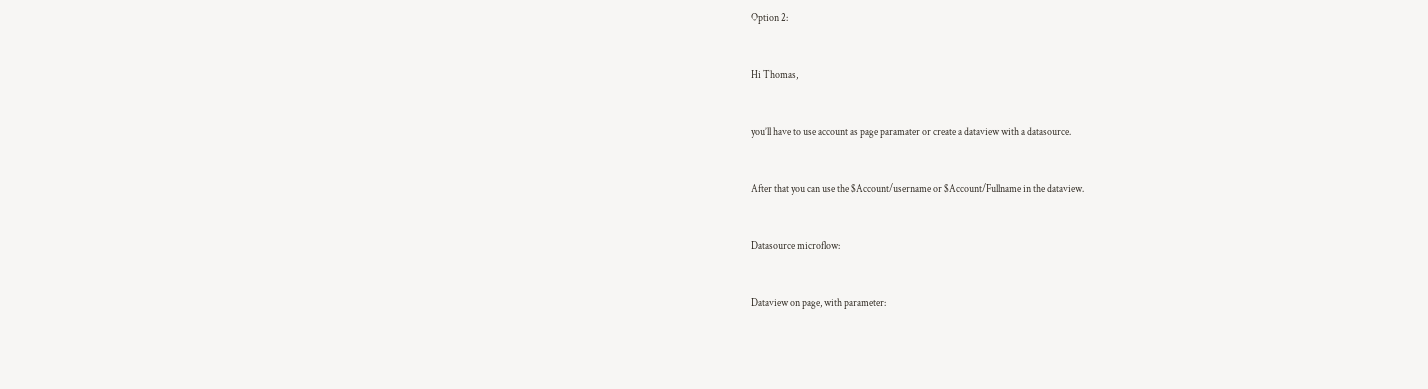Option 2:


Hi Thomas,


you’ll have to use account as page paramater or create a dataview with a datasource.


After that you can use the $Account/username or $Account/Fullname in the dataview.


Datasource microflow:


Dataview on page, with parameter: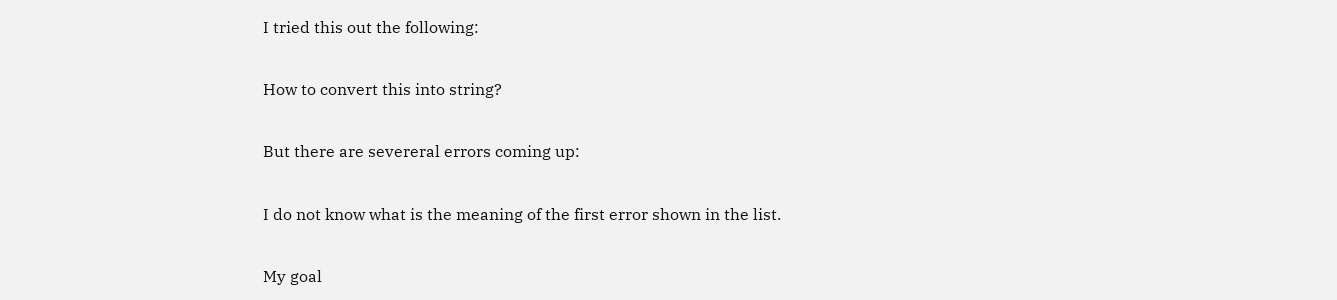I tried this out the following:


How to convert this into string?


But there are severeral errors coming up:


I do not know what is the meaning of the first error shown in the list.


My goal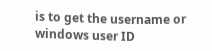is to get the username or windows user ID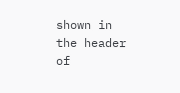shown in the header of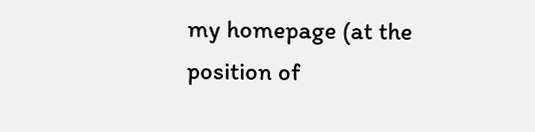my homepage (at the position of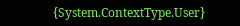{System.ContextType.User}